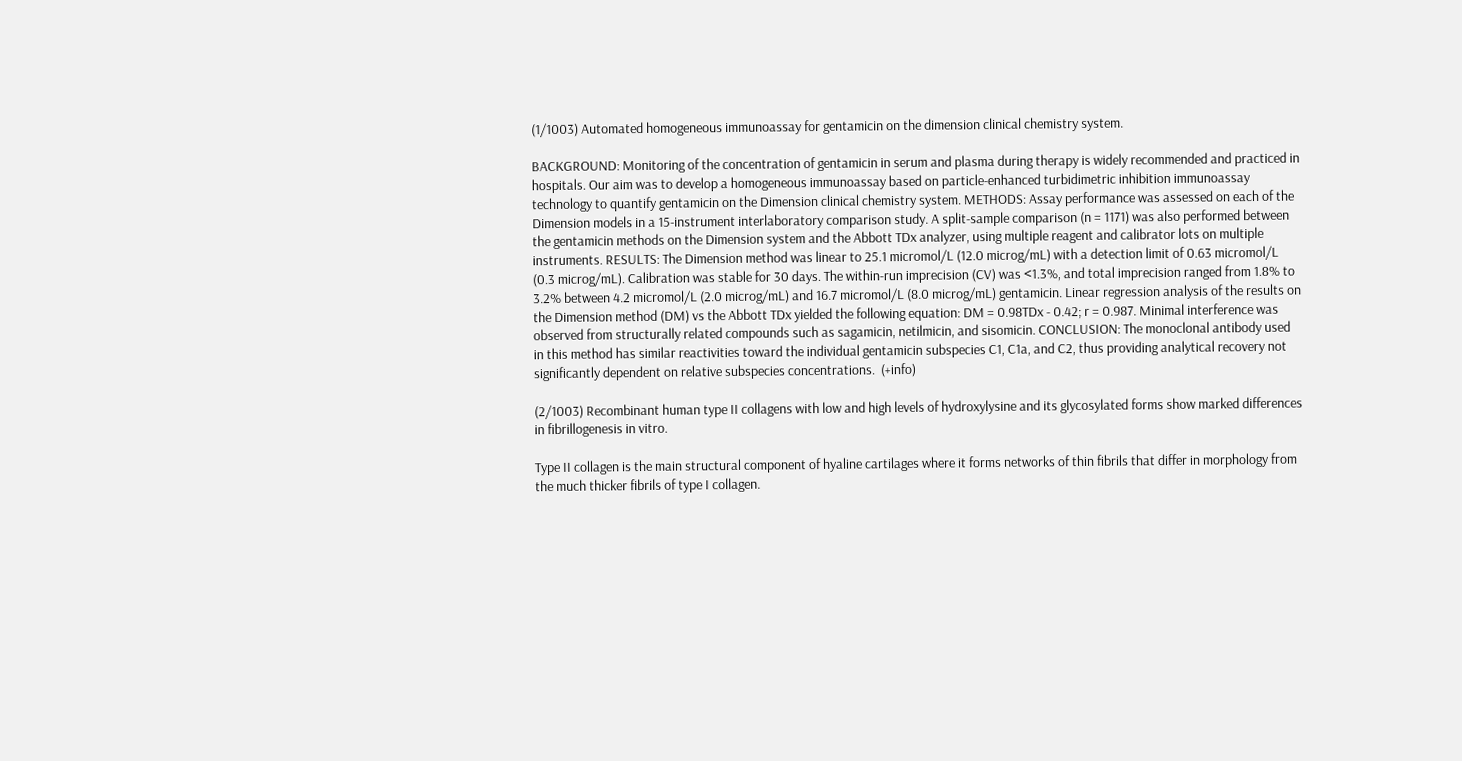(1/1003) Automated homogeneous immunoassay for gentamicin on the dimension clinical chemistry system.

BACKGROUND: Monitoring of the concentration of gentamicin in serum and plasma during therapy is widely recommended and practiced in hospitals. Our aim was to develop a homogeneous immunoassay based on particle-enhanced turbidimetric inhibition immunoassay technology to quantify gentamicin on the Dimension clinical chemistry system. METHODS: Assay performance was assessed on each of the Dimension models in a 15-instrument interlaboratory comparison study. A split-sample comparison (n = 1171) was also performed between the gentamicin methods on the Dimension system and the Abbott TDx analyzer, using multiple reagent and calibrator lots on multiple instruments. RESULTS: The Dimension method was linear to 25.1 micromol/L (12.0 microg/mL) with a detection limit of 0.63 micromol/L (0.3 microg/mL). Calibration was stable for 30 days. The within-run imprecision (CV) was <1.3%, and total imprecision ranged from 1.8% to 3.2% between 4.2 micromol/L (2.0 microg/mL) and 16.7 micromol/L (8.0 microg/mL) gentamicin. Linear regression analysis of the results on the Dimension method (DM) vs the Abbott TDx yielded the following equation: DM = 0.98TDx - 0.42; r = 0.987. Minimal interference was observed from structurally related compounds such as sagamicin, netilmicin, and sisomicin. CONCLUSION: The monoclonal antibody used in this method has similar reactivities toward the individual gentamicin subspecies C1, C1a, and C2, thus providing analytical recovery not significantly dependent on relative subspecies concentrations.  (+info)

(2/1003) Recombinant human type II collagens with low and high levels of hydroxylysine and its glycosylated forms show marked differences in fibrillogenesis in vitro.

Type II collagen is the main structural component of hyaline cartilages where it forms networks of thin fibrils that differ in morphology from the much thicker fibrils of type I collagen.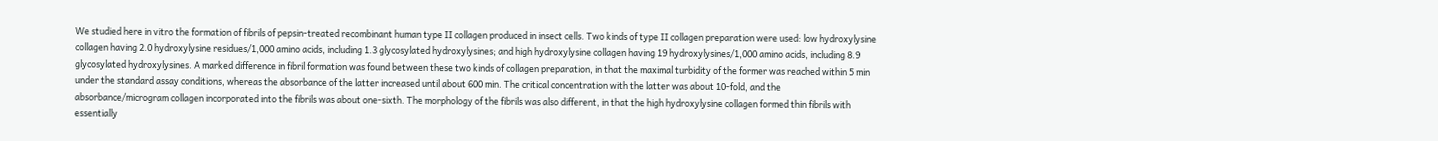We studied here in vitro the formation of fibrils of pepsin-treated recombinant human type II collagen produced in insect cells. Two kinds of type II collagen preparation were used: low hydroxylysine collagen having 2.0 hydroxylysine residues/1,000 amino acids, including 1.3 glycosylated hydroxylysines; and high hydroxylysine collagen having 19 hydroxylysines/1,000 amino acids, including 8.9 glycosylated hydroxylysines. A marked difference in fibril formation was found between these two kinds of collagen preparation, in that the maximal turbidity of the former was reached within 5 min under the standard assay conditions, whereas the absorbance of the latter increased until about 600 min. The critical concentration with the latter was about 10-fold, and the absorbance/microgram collagen incorporated into the fibrils was about one-sixth. The morphology of the fibrils was also different, in that the high hydroxylysine collagen formed thin fibrils with essentially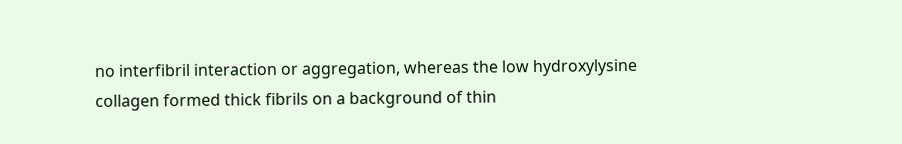no interfibril interaction or aggregation, whereas the low hydroxylysine collagen formed thick fibrils on a background of thin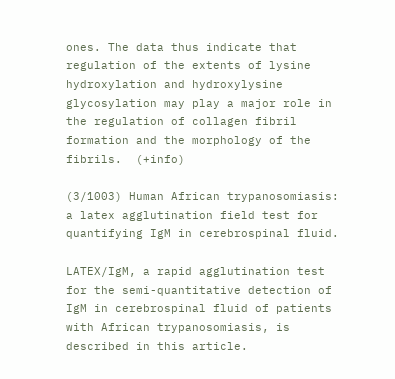ones. The data thus indicate that regulation of the extents of lysine hydroxylation and hydroxylysine glycosylation may play a major role in the regulation of collagen fibril formation and the morphology of the fibrils.  (+info)

(3/1003) Human African trypanosomiasis: a latex agglutination field test for quantifying IgM in cerebrospinal fluid.

LATEX/IgM, a rapid agglutination test for the semi-quantitative detection of IgM in cerebrospinal fluid of patients with African trypanosomiasis, is described in this article.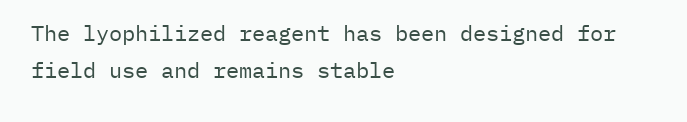The lyophilized reagent has been designed for field use and remains stable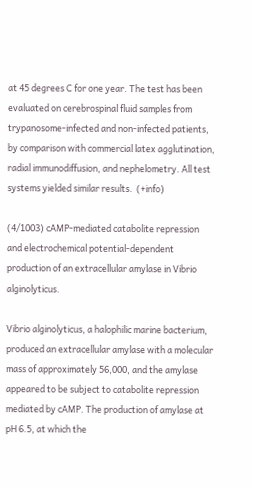at 45 degrees C for one year. The test has been evaluated on cerebrospinal fluid samples from trypanosome-infected and non-infected patients, by comparison with commercial latex agglutination, radial immunodiffusion, and nephelometry. All test systems yielded similar results.  (+info)

(4/1003) cAMP-mediated catabolite repression and electrochemical potential-dependent production of an extracellular amylase in Vibrio alginolyticus.

Vibrio alginolyticus, a halophilic marine bacterium, produced an extracellular amylase with a molecular mass of approximately 56,000, and the amylase appeared to be subject to catabolite repression mediated by cAMP. The production of amylase at pH 6.5, at which the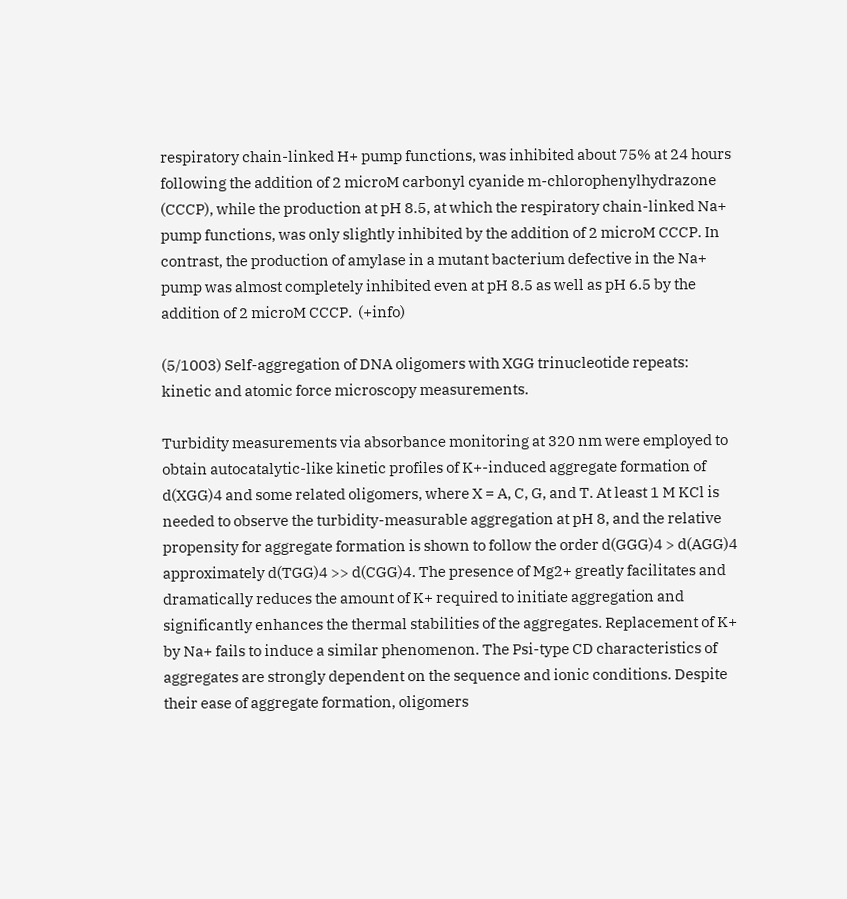respiratory chain-linked H+ pump functions, was inhibited about 75% at 24 hours following the addition of 2 microM carbonyl cyanide m-chlorophenylhydrazone (CCCP), while the production at pH 8.5, at which the respiratory chain-linked Na+ pump functions, was only slightly inhibited by the addition of 2 microM CCCP. In contrast, the production of amylase in a mutant bacterium defective in the Na+ pump was almost completely inhibited even at pH 8.5 as well as pH 6.5 by the addition of 2 microM CCCP.  (+info)

(5/1003) Self-aggregation of DNA oligomers with XGG trinucleotide repeats: kinetic and atomic force microscopy measurements.

Turbidity measurements via absorbance monitoring at 320 nm were employed to obtain autocatalytic-like kinetic profiles of K+-induced aggregate formation of d(XGG)4 and some related oligomers, where X = A, C, G, and T. At least 1 M KCl is needed to observe the turbidity-measurable aggregation at pH 8, and the relative propensity for aggregate formation is shown to follow the order d(GGG)4 > d(AGG)4 approximately d(TGG)4 >> d(CGG)4. The presence of Mg2+ greatly facilitates and dramatically reduces the amount of K+ required to initiate aggregation and significantly enhances the thermal stabilities of the aggregates. Replacement of K+ by Na+ fails to induce a similar phenomenon. The Psi-type CD characteristics of aggregates are strongly dependent on the sequence and ionic conditions. Despite their ease of aggregate formation, oligomers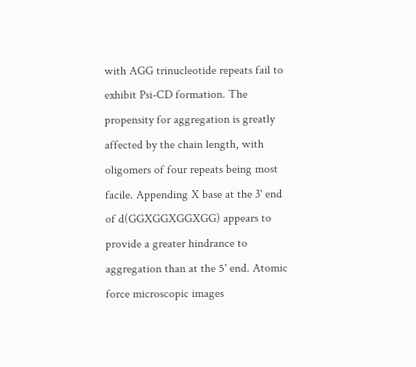with AGG trinucleotide repeats fail to exhibit Psi-CD formation. The propensity for aggregation is greatly affected by the chain length, with oligomers of four repeats being most facile. Appending X base at the 3' end of d(GGXGGXGGXGG) appears to provide a greater hindrance to aggregation than at the 5' end. Atomic force microscopic images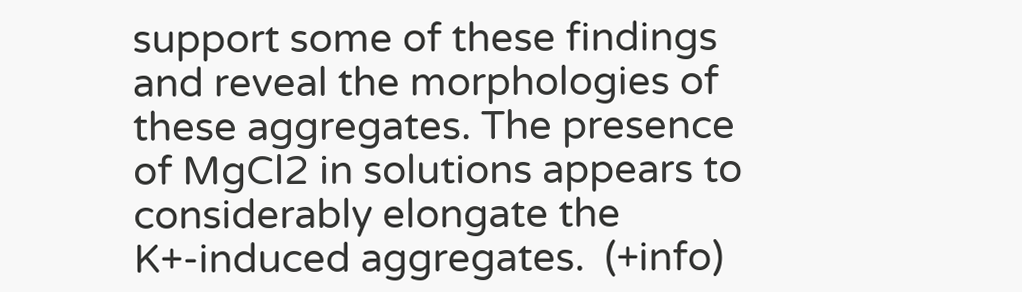support some of these findings and reveal the morphologies of these aggregates. The presence of MgCl2 in solutions appears to considerably elongate the K+-induced aggregates.  (+info)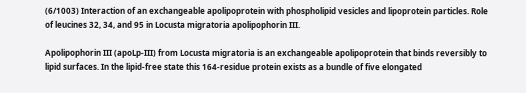(6/1003) Interaction of an exchangeable apolipoprotein with phospholipid vesicles and lipoprotein particles. Role of leucines 32, 34, and 95 in Locusta migratoria apolipophorin III.

Apolipophorin III (apoLp-III) from Locusta migratoria is an exchangeable apolipoprotein that binds reversibly to lipid surfaces. In the lipid-free state this 164-residue protein exists as a bundle of five elongated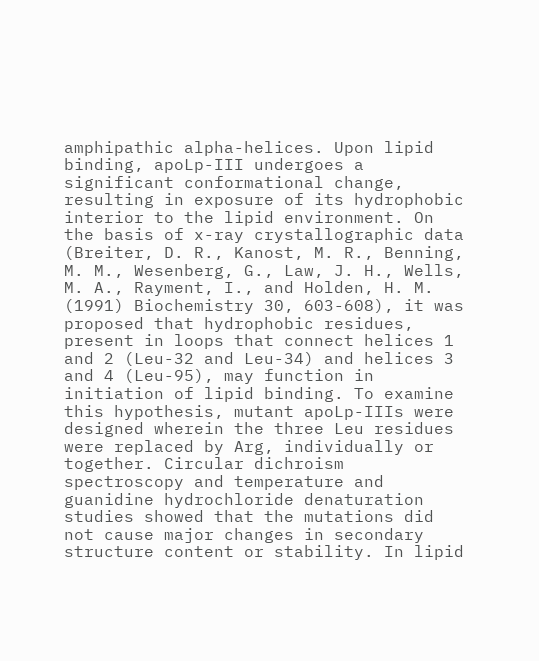amphipathic alpha-helices. Upon lipid binding, apoLp-III undergoes a significant conformational change, resulting in exposure of its hydrophobic interior to the lipid environment. On the basis of x-ray crystallographic data (Breiter, D. R., Kanost, M. R., Benning, M. M., Wesenberg, G., Law, J. H., Wells, M. A., Rayment, I., and Holden, H. M. (1991) Biochemistry 30, 603-608), it was proposed that hydrophobic residues, present in loops that connect helices 1 and 2 (Leu-32 and Leu-34) and helices 3 and 4 (Leu-95), may function in initiation of lipid binding. To examine this hypothesis, mutant apoLp-IIIs were designed wherein the three Leu residues were replaced by Arg, individually or together. Circular dichroism spectroscopy and temperature and guanidine hydrochloride denaturation studies showed that the mutations did not cause major changes in secondary structure content or stability. In lipid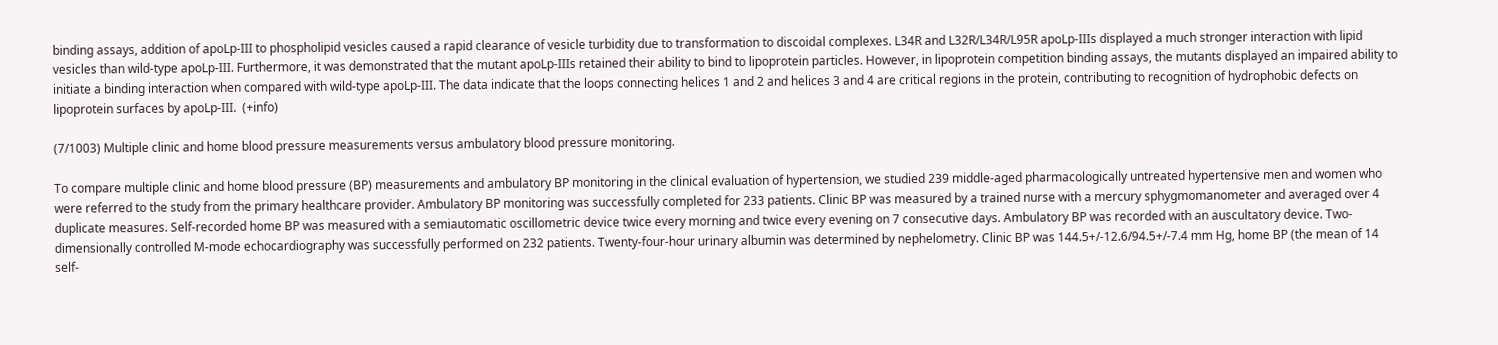binding assays, addition of apoLp-III to phospholipid vesicles caused a rapid clearance of vesicle turbidity due to transformation to discoidal complexes. L34R and L32R/L34R/L95R apoLp-IIIs displayed a much stronger interaction with lipid vesicles than wild-type apoLp-III. Furthermore, it was demonstrated that the mutant apoLp-IIIs retained their ability to bind to lipoprotein particles. However, in lipoprotein competition binding assays, the mutants displayed an impaired ability to initiate a binding interaction when compared with wild-type apoLp-III. The data indicate that the loops connecting helices 1 and 2 and helices 3 and 4 are critical regions in the protein, contributing to recognition of hydrophobic defects on lipoprotein surfaces by apoLp-III.  (+info)

(7/1003) Multiple clinic and home blood pressure measurements versus ambulatory blood pressure monitoring.

To compare multiple clinic and home blood pressure (BP) measurements and ambulatory BP monitoring in the clinical evaluation of hypertension, we studied 239 middle-aged pharmacologically untreated hypertensive men and women who were referred to the study from the primary healthcare provider. Ambulatory BP monitoring was successfully completed for 233 patients. Clinic BP was measured by a trained nurse with a mercury sphygmomanometer and averaged over 4 duplicate measures. Self-recorded home BP was measured with a semiautomatic oscillometric device twice every morning and twice every evening on 7 consecutive days. Ambulatory BP was recorded with an auscultatory device. Two-dimensionally controlled M-mode echocardiography was successfully performed on 232 patients. Twenty-four-hour urinary albumin was determined by nephelometry. Clinic BP was 144.5+/-12.6/94.5+/-7.4 mm Hg, home BP (the mean of 14 self-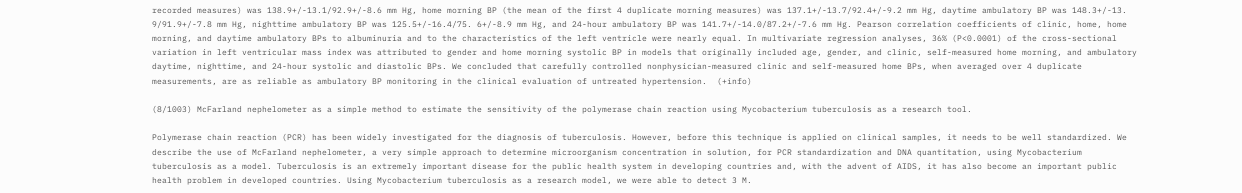recorded measures) was 138.9+/-13.1/92.9+/-8.6 mm Hg, home morning BP (the mean of the first 4 duplicate morning measures) was 137.1+/-13.7/92.4+/-9.2 mm Hg, daytime ambulatory BP was 148.3+/-13. 9/91.9+/-7.8 mm Hg, nighttime ambulatory BP was 125.5+/-16.4/75. 6+/-8.9 mm Hg, and 24-hour ambulatory BP was 141.7+/-14.0/87.2+/-7.6 mm Hg. Pearson correlation coefficients of clinic, home, home morning, and daytime ambulatory BPs to albuminuria and to the characteristics of the left ventricle were nearly equal. In multivariate regression analyses, 36% (P<0.0001) of the cross-sectional variation in left ventricular mass index was attributed to gender and home morning systolic BP in models that originally included age, gender, and clinic, self-measured home morning, and ambulatory daytime, nighttime, and 24-hour systolic and diastolic BPs. We concluded that carefully controlled nonphysician-measured clinic and self-measured home BPs, when averaged over 4 duplicate measurements, are as reliable as ambulatory BP monitoring in the clinical evaluation of untreated hypertension.  (+info)

(8/1003) McFarland nephelometer as a simple method to estimate the sensitivity of the polymerase chain reaction using Mycobacterium tuberculosis as a research tool.

Polymerase chain reaction (PCR) has been widely investigated for the diagnosis of tuberculosis. However, before this technique is applied on clinical samples, it needs to be well standardized. We describe the use of McFarland nephelometer, a very simple approach to determine microorganism concentration in solution, for PCR standardization and DNA quantitation, using Mycobacterium tuberculosis as a model. Tuberculosis is an extremely important disease for the public health system in developing countries and, with the advent of AIDS, it has also become an important public health problem in developed countries. Using Mycobacterium tuberculosis as a research model, we were able to detect 3 M.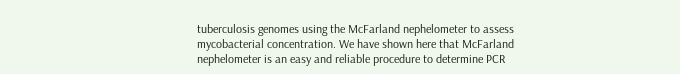tuberculosis genomes using the McFarland nephelometer to assess mycobacterial concentration. We have shown here that McFarland nephelometer is an easy and reliable procedure to determine PCR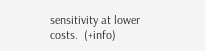sensitivity at lower costs.  (+info)